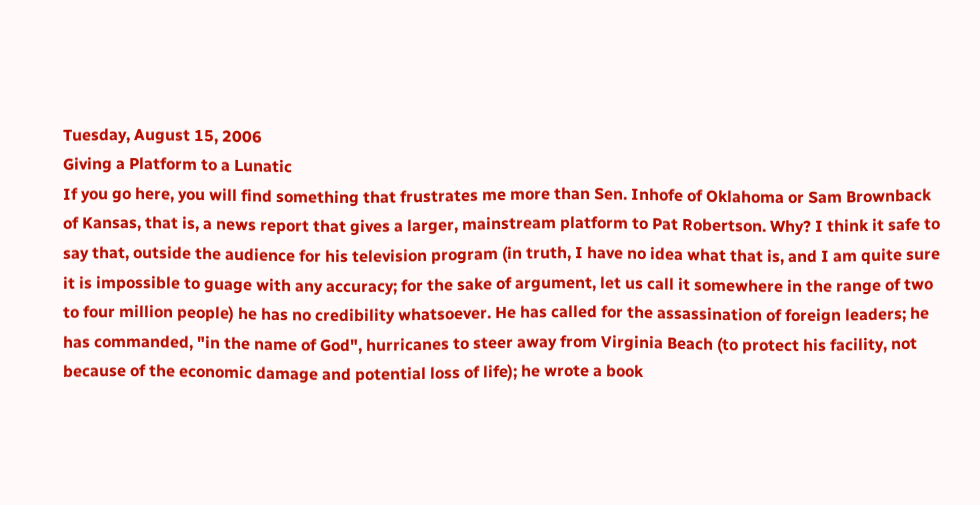Tuesday, August 15, 2006
Giving a Platform to a Lunatic
If you go here, you will find something that frustrates me more than Sen. Inhofe of Oklahoma or Sam Brownback of Kansas, that is, a news report that gives a larger, mainstream platform to Pat Robertson. Why? I think it safe to say that, outside the audience for his television program (in truth, I have no idea what that is, and I am quite sure it is impossible to guage with any accuracy; for the sake of argument, let us call it somewhere in the range of two to four million people) he has no credibility whatsoever. He has called for the assassination of foreign leaders; he has commanded, "in the name of God", hurricanes to steer away from Virginia Beach (to protect his facility, not because of the economic damage and potential loss of life); he wrote a book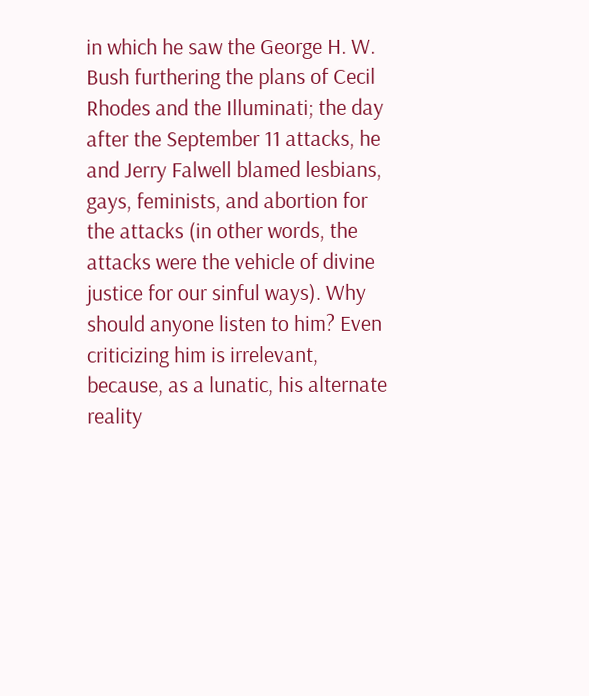in which he saw the George H. W. Bush furthering the plans of Cecil Rhodes and the Illuminati; the day after the September 11 attacks, he and Jerry Falwell blamed lesbians, gays, feminists, and abortion for the attacks (in other words, the attacks were the vehicle of divine justice for our sinful ways). Why should anyone listen to him? Even criticizing him is irrelevant, because, as a lunatic, his alternate reality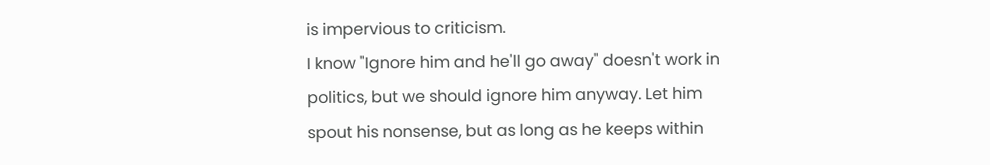is impervious to criticism.
I know "Ignore him and he'll go away" doesn't work in politics, but we should ignore him anyway. Let him spout his nonsense, but as long as he keeps within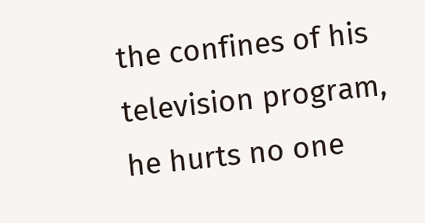the confines of his television program, he hurts no one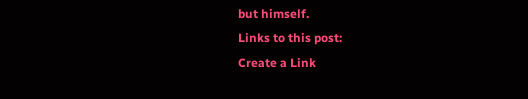but himself.
Links to this post:
Create a Link